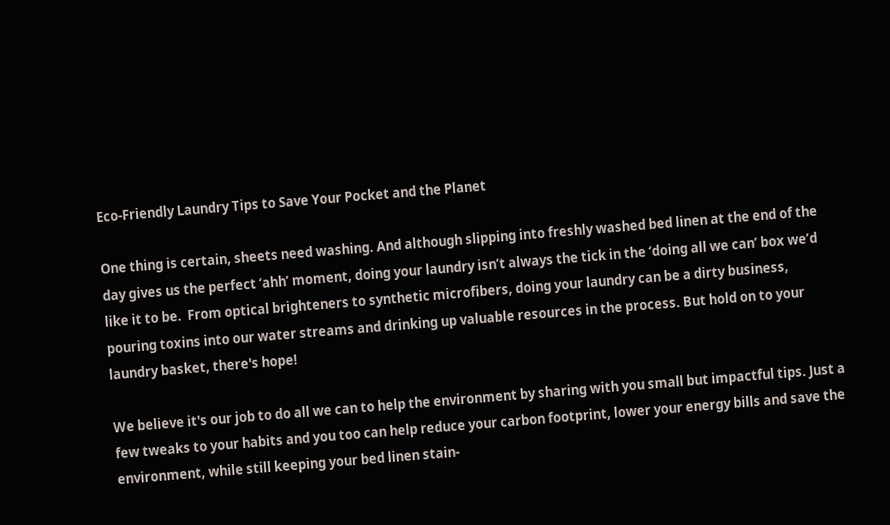Eco-Friendly Laundry Tips to Save Your Pocket and the Planet

One thing is certain, sheets need washing. And although slipping into freshly washed bed linen at the end of the day gives us the perfect ‘ahh’ moment, doing your laundry isn’t always the tick in the ‘doing all we can’ box we’d like it to be.  From optical brighteners to synthetic microfibers, doing your laundry can be a dirty business, pouring toxins into our water streams and drinking up valuable resources in the process. But hold on to your laundry basket, there's hope!

We believe it's our job to do all we can to help the environment by sharing with you small but impactful tips. Just a few tweaks to your habits and you too can help reduce your carbon footprint, lower your energy bills and save the environment, while still keeping your bed linen stain-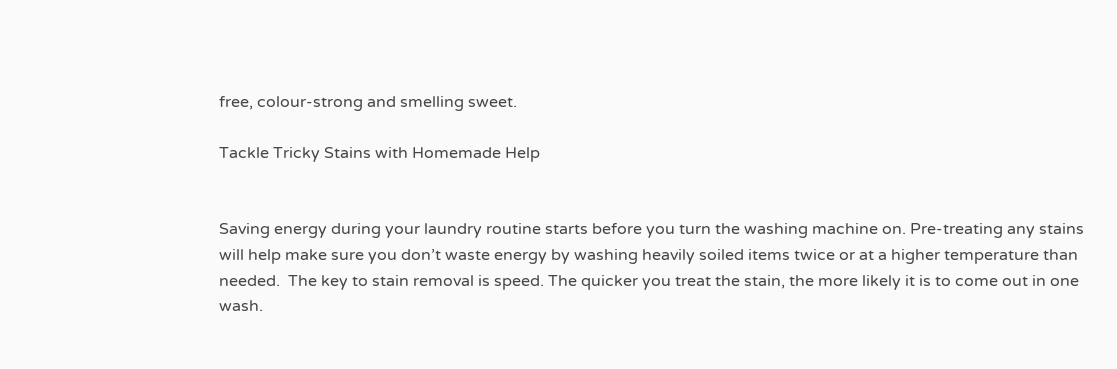free, colour-strong and smelling sweet.

Tackle Tricky Stains with Homemade Help


Saving energy during your laundry routine starts before you turn the washing machine on. Pre-treating any stains will help make sure you don’t waste energy by washing heavily soiled items twice or at a higher temperature than needed.  The key to stain removal is speed. The quicker you treat the stain, the more likely it is to come out in one wash.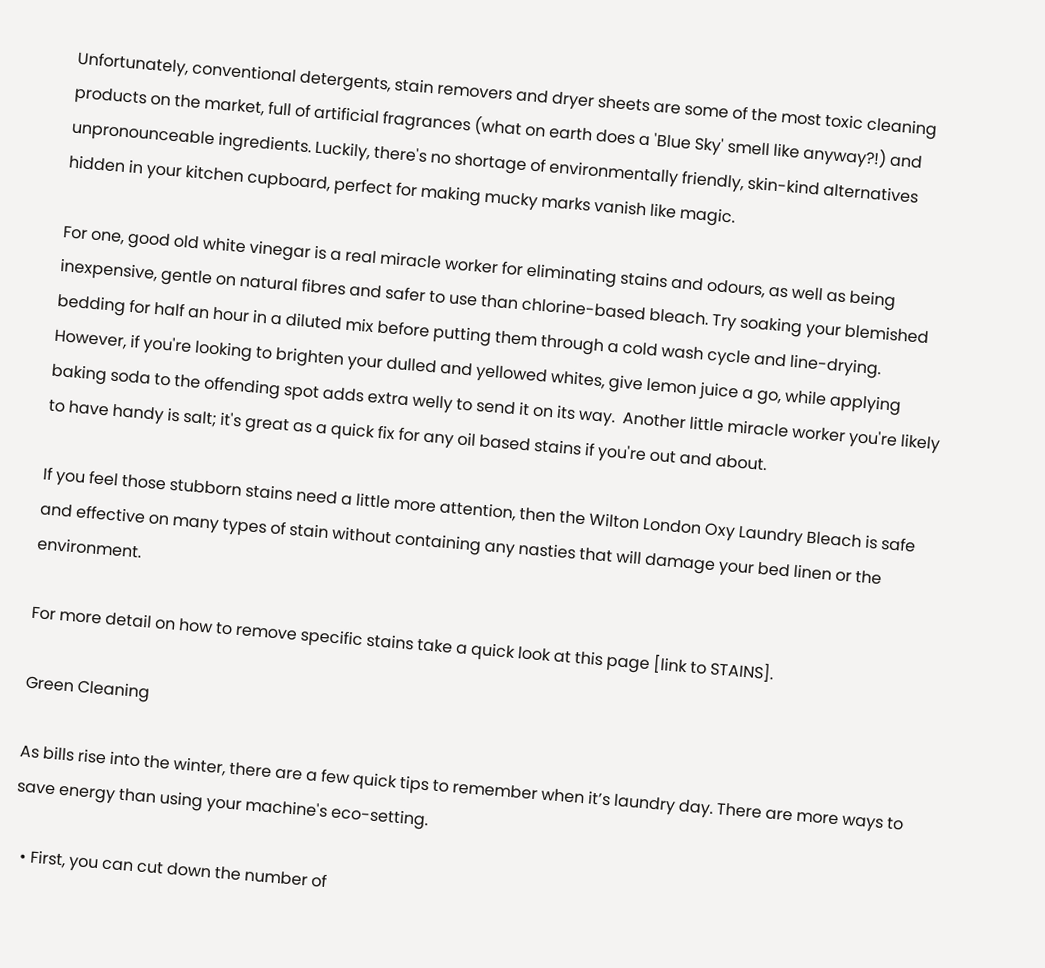Unfortunately, conventional detergents, stain removers and dryer sheets are some of the most toxic cleaning products on the market, full of artificial fragrances (what on earth does a 'Blue Sky' smell like anyway?!) and unpronounceable ingredients. Luckily, there's no shortage of environmentally friendly, skin-kind alternatives hidden in your kitchen cupboard, perfect for making mucky marks vanish like magic.

For one, good old white vinegar is a real miracle worker for eliminating stains and odours, as well as being inexpensive, gentle on natural fibres and safer to use than chlorine-based bleach. Try soaking your blemished bedding for half an hour in a diluted mix before putting them through a cold wash cycle and line-drying. However, if you're looking to brighten your dulled and yellowed whites, give lemon juice a go, while applying baking soda to the offending spot adds extra welly to send it on its way.  Another little miracle worker you're likely to have handy is salt; it's great as a quick fix for any oil based stains if you're out and about.

If you feel those stubborn stains need a little more attention, then the Wilton London Oxy Laundry Bleach is safe and effective on many types of stain without containing any nasties that will damage your bed linen or the environment.

For more detail on how to remove specific stains take a quick look at this page [link to STAINS].

Green Cleaning

As bills rise into the winter, there are a few quick tips to remember when it’s laundry day. There are more ways to save energy than using your machine's eco-setting.

  • First, you can cut down the number of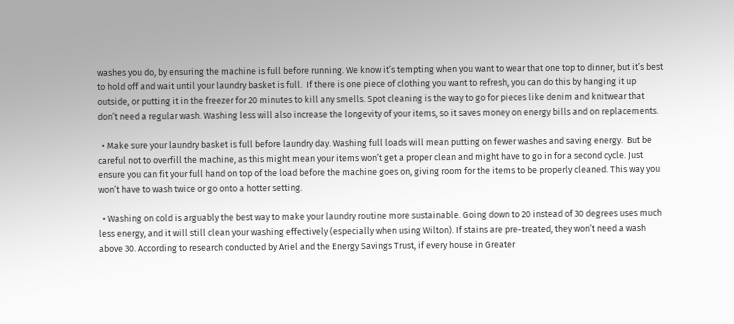washes you do, by ensuring the machine is full before running. We know it’s tempting when you want to wear that one top to dinner, but it’s best to hold off and wait until your laundry basket is full.  If there is one piece of clothing you want to refresh, you can do this by hanging it up outside, or putting it in the freezer for 20 minutes to kill any smells. Spot cleaning is the way to go for pieces like denim and knitwear that don’t need a regular wash. Washing less will also increase the longevity of your items, so it saves money on energy bills and on replacements.

  • Make sure your laundry basket is full before laundry day. Washing full loads will mean putting on fewer washes and saving energy.  But be careful not to overfill the machine, as this might mean your items won’t get a proper clean and might have to go in for a second cycle. Just ensure you can fit your full hand on top of the load before the machine goes on, giving room for the items to be properly cleaned. This way you won’t have to wash twice or go onto a hotter setting.

  • Washing on cold is arguably the best way to make your laundry routine more sustainable. Going down to 20 instead of 30 degrees uses much less energy, and it will still clean your washing effectively (especially when using Wilton). If stains are pre-treated, they won’t need a wash above 30. According to research conducted by Ariel and the Energy Savings Trust, if every house in Greater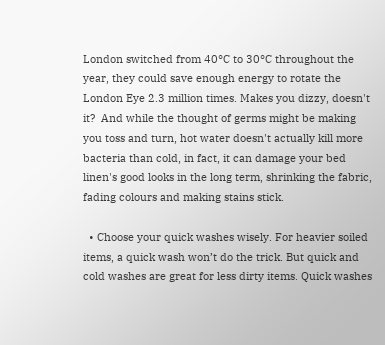London switched from 40°C to 30°C throughout the year, they could save enough energy to rotate the London Eye 2.3 million times. Makes you dizzy, doesn't it?  And while the thought of germs might be making you toss and turn, hot water doesn't actually kill more bacteria than cold, in fact, it can damage your bed linen's good looks in the long term, shrinking the fabric, fading colours and making stains stick.

  • Choose your quick washes wisely. For heavier soiled items, a quick wash won’t do the trick. But quick and cold washes are great for less dirty items. Quick washes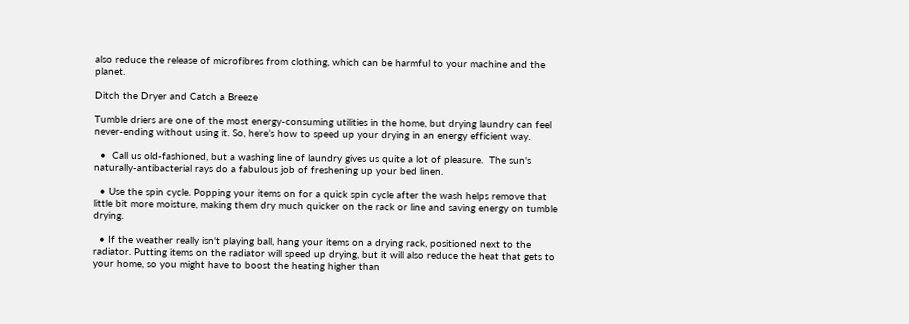also reduce the release of microfibres from clothing, which can be harmful to your machine and the planet.

Ditch the Dryer and Catch a Breeze

Tumble driers are one of the most energy-consuming utilities in the home, but drying laundry can feel never-ending without using it. So, here’s how to speed up your drying in an energy efficient way.

  •  Call us old-fashioned, but a washing line of laundry gives us quite a lot of pleasure.  The sun's naturally-antibacterial rays do a fabulous job of freshening up your bed linen.

  • Use the spin cycle. Popping your items on for a quick spin cycle after the wash helps remove that little bit more moisture, making them dry much quicker on the rack or line and saving energy on tumble drying.

  • If the weather really isn't playing ball, hang your items on a drying rack, positioned next to the radiator. Putting items on the radiator will speed up drying, but it will also reduce the heat that gets to your home, so you might have to boost the heating higher than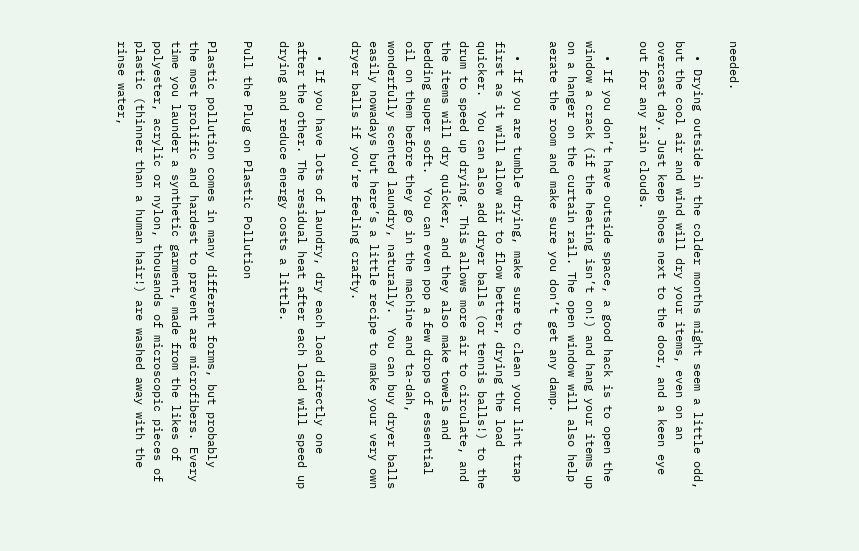needed.

  • Drying outside in the colder months might seem a little odd, but the cool air and wind will dry your items, even on an overcast day. Just keep shoes next to the door, and a keen eye out for any rain clouds.

  • If you don’t have outside space, a good hack is to open the window a crack (if the heating isn’t on!) and hang your items up on a hanger on the curtain rail. The open window will also help aerate the room and make sure you don’t get any damp.

  • If you are tumble drying, make sure to clean your lint trap first as it will allow air to flow better, drying the load quicker.  You can also add dryer balls (or tennis balls!) to the drum to speed up drying. This allows more air to circulate, and the items will dry quicker, and they also make towels and bedding super soft.  You can even pop a few drops of essential oil on them before they go in the machine and ta-dah, wonderfully scented laundry, naturally.  You can buy dryer balls easily nowadays but here’s a little recipe to make your very own dryer balls if you’re feeling crafty.

  • If you have lots of laundry, dry each load directly one after the other. The residual heat after each load will speed up drying and reduce energy costs a little.

Pull the Plug on Plastic Pollution

Plastic pollution comes in many different forms, but probably the most prolific and hardest to prevent are microfibers. Every time you launder a synthetic garment, made from the likes of polyester, acrylic or nylon, thousands of microscopic pieces of plastic (thinner than a human hair!) are washed away with the rinse water,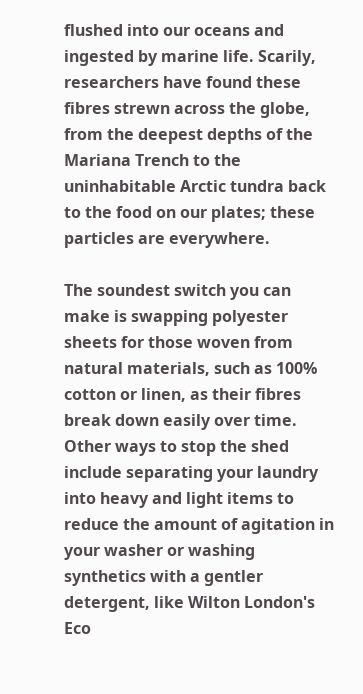flushed into our oceans and ingested by marine life. Scarily, researchers have found these fibres strewn across the globe, from the deepest depths of the Mariana Trench to the uninhabitable Arctic tundra back to the food on our plates; these particles are everywhere.

The soundest switch you can make is swapping polyester sheets for those woven from natural materials, such as 100% cotton or linen, as their fibres break down easily over time. Other ways to stop the shed include separating your laundry into heavy and light items to reduce the amount of agitation in your washer or washing synthetics with a gentler detergent, like Wilton London's Eco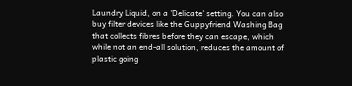Laundry Liquid, on a 'Delicate' setting. You can also buy filter devices like the Guppyfriend Washing Bag that collects fibres before they can escape, which while not an end-all solution, reduces the amount of plastic going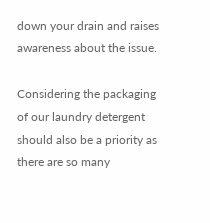down your drain and raises awareness about the issue.

Considering the packaging of our laundry detergent should also be a priority as there are so many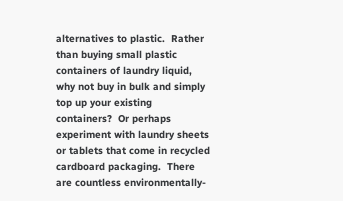alternatives to plastic.  Rather than buying small plastic containers of laundry liquid, why not buy in bulk and simply top up your existing containers?  Or perhaps experiment with laundry sheets or tablets that come in recycled cardboard packaging.  There are countless environmentally-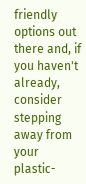friendly options out there and, if you haven't already, consider stepping away from your plastic-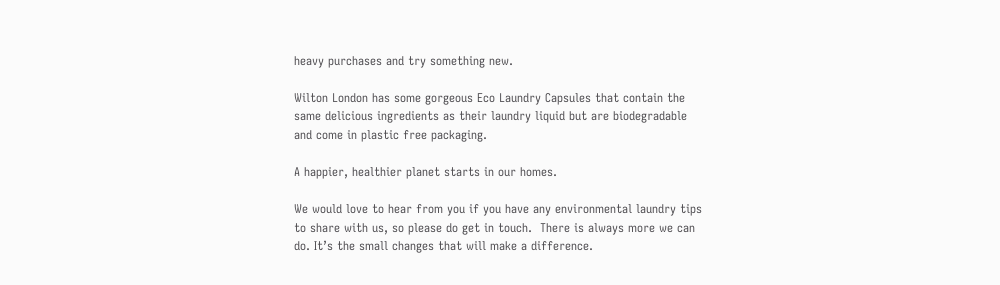heavy purchases and try something new.

Wilton London has some gorgeous Eco Laundry Capsules that contain the same delicious ingredients as their laundry liquid but are biodegradable and come in plastic free packaging.

A happier, healthier planet starts in our homes.

We would love to hear from you if you have any environmental laundry tips to share with us, so please do get in touch.  There is always more we can do. It’s the small changes that will make a difference.